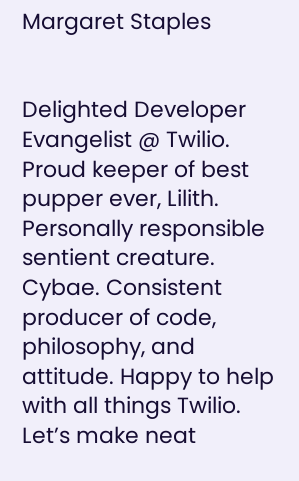Margaret Staples


Delighted Developer Evangelist @ Twilio. Proud keeper of best pupper ever, Lilith. Personally responsible sentient creature. Cybae. Consistent producer of code, philosophy, and attitude. Happy to help with all things Twilio. Let’s make neat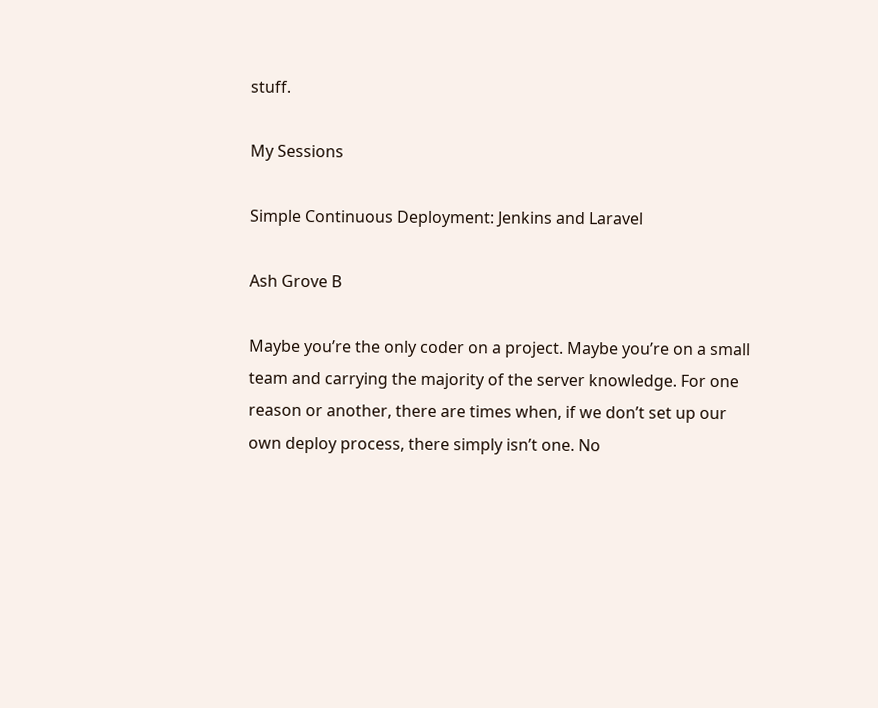stuff.

My Sessions

Simple Continuous Deployment: Jenkins and Laravel

Ash Grove B

Maybe you’re the only coder on a project. Maybe you’re on a small team and carrying the majority of the server knowledge. For one reason or another, there are times when, if we don’t set up our own deploy process, there simply isn’t one. No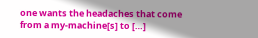one wants the headaches that come from a my-machine[s] to […]